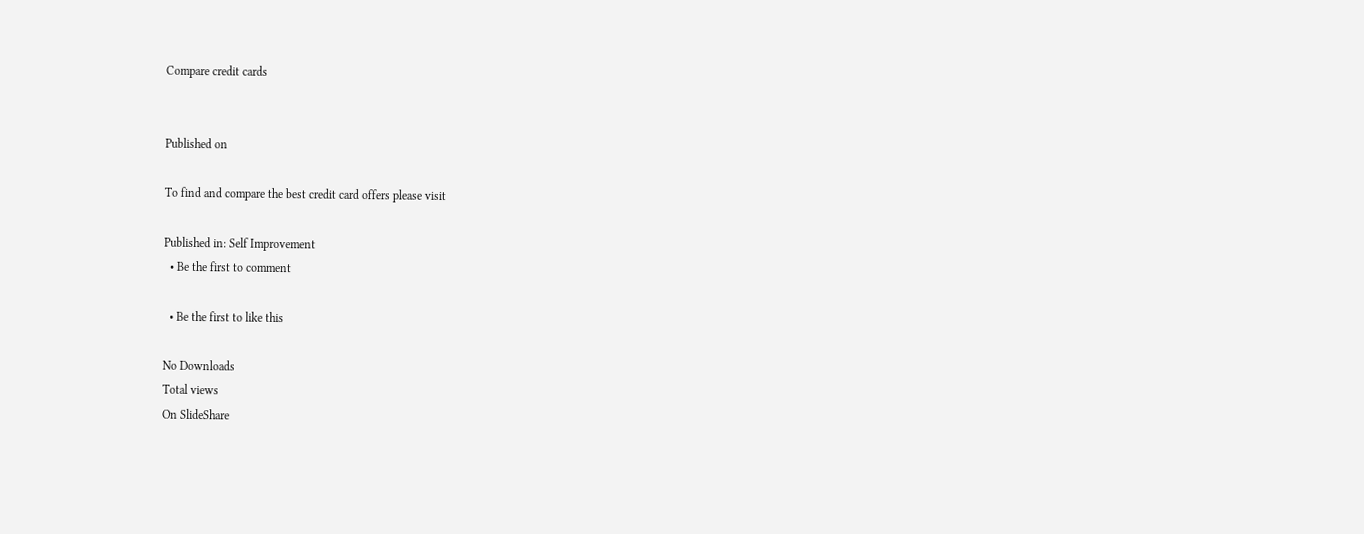Compare credit cards


Published on

To find and compare the best credit card offers please visit

Published in: Self Improvement
  • Be the first to comment

  • Be the first to like this

No Downloads
Total views
On SlideShare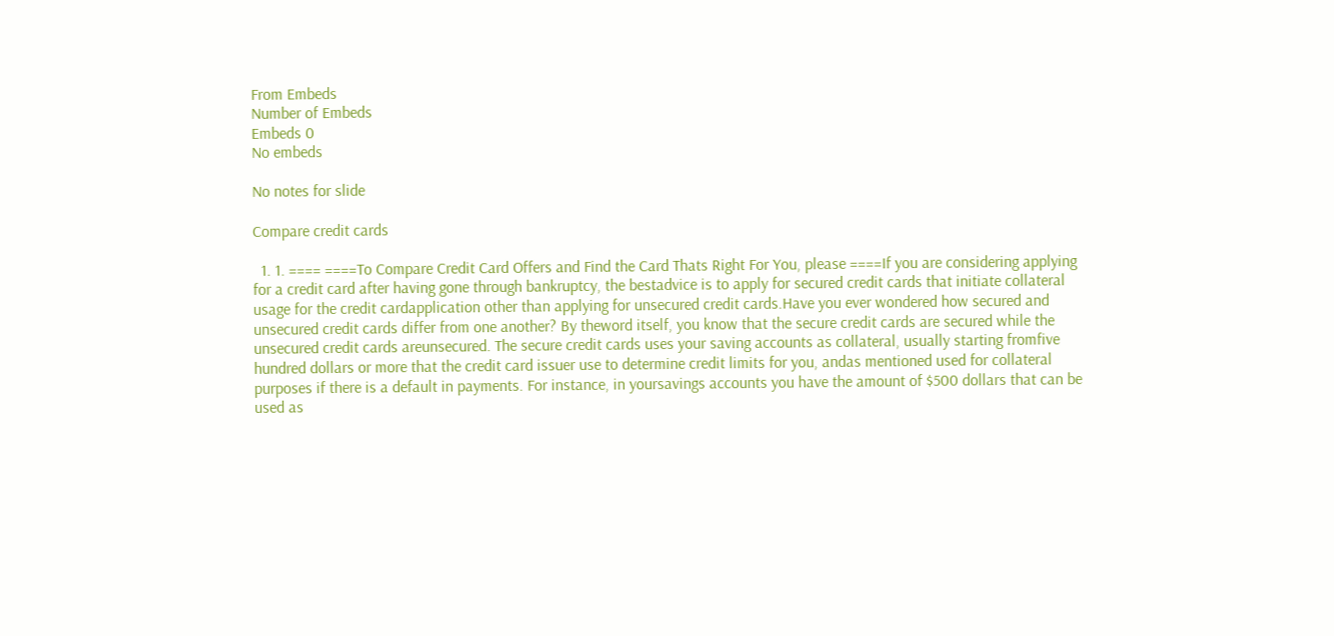From Embeds
Number of Embeds
Embeds 0
No embeds

No notes for slide

Compare credit cards

  1. 1. ==== ====To Compare Credit Card Offers and Find the Card Thats Right For You, please ====If you are considering applying for a credit card after having gone through bankruptcy, the bestadvice is to apply for secured credit cards that initiate collateral usage for the credit cardapplication other than applying for unsecured credit cards.Have you ever wondered how secured and unsecured credit cards differ from one another? By theword itself, you know that the secure credit cards are secured while the unsecured credit cards areunsecured. The secure credit cards uses your saving accounts as collateral, usually starting fromfive hundred dollars or more that the credit card issuer use to determine credit limits for you, andas mentioned used for collateral purposes if there is a default in payments. For instance, in yoursavings accounts you have the amount of $500 dollars that can be used as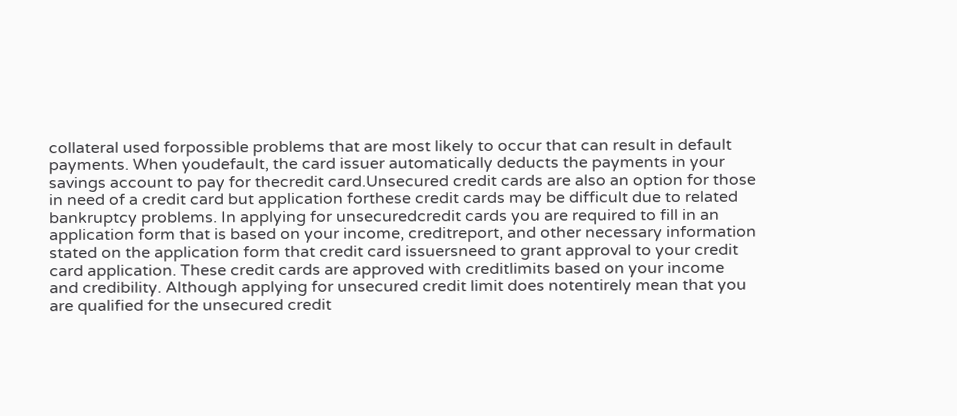collateral used forpossible problems that are most likely to occur that can result in default payments. When youdefault, the card issuer automatically deducts the payments in your savings account to pay for thecredit card.Unsecured credit cards are also an option for those in need of a credit card but application forthese credit cards may be difficult due to related bankruptcy problems. In applying for unsecuredcredit cards you are required to fill in an application form that is based on your income, creditreport, and other necessary information stated on the application form that credit card issuersneed to grant approval to your credit card application. These credit cards are approved with creditlimits based on your income and credibility. Although applying for unsecured credit limit does notentirely mean that you are qualified for the unsecured credit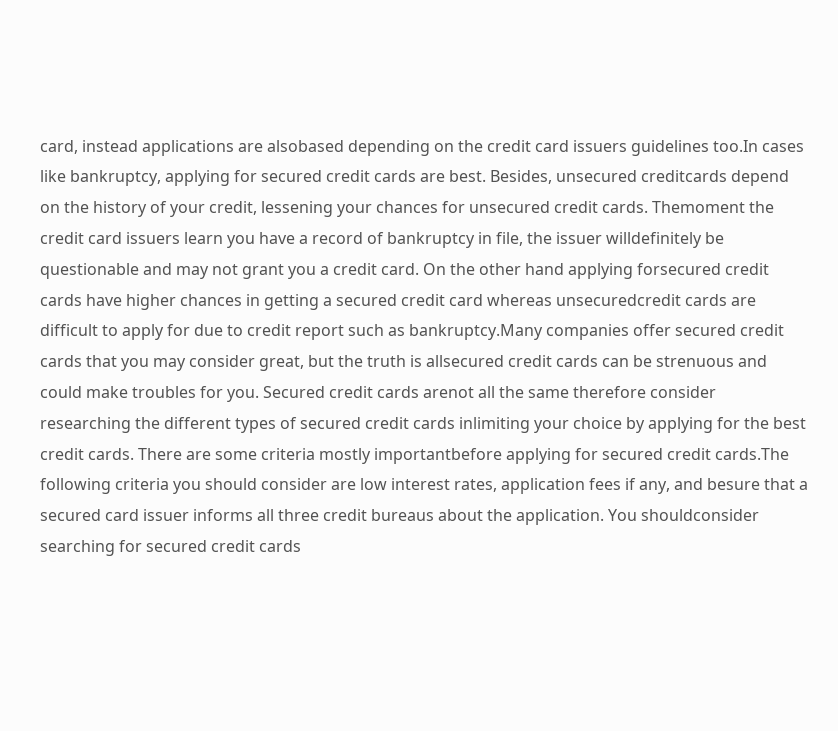card, instead applications are alsobased depending on the credit card issuers guidelines too.In cases like bankruptcy, applying for secured credit cards are best. Besides, unsecured creditcards depend on the history of your credit, lessening your chances for unsecured credit cards. Themoment the credit card issuers learn you have a record of bankruptcy in file, the issuer willdefinitely be questionable and may not grant you a credit card. On the other hand applying forsecured credit cards have higher chances in getting a secured credit card whereas unsecuredcredit cards are difficult to apply for due to credit report such as bankruptcy.Many companies offer secured credit cards that you may consider great, but the truth is allsecured credit cards can be strenuous and could make troubles for you. Secured credit cards arenot all the same therefore consider researching the different types of secured credit cards inlimiting your choice by applying for the best credit cards. There are some criteria mostly importantbefore applying for secured credit cards.The following criteria you should consider are low interest rates, application fees if any, and besure that a secured card issuer informs all three credit bureaus about the application. You shouldconsider searching for secured credit cards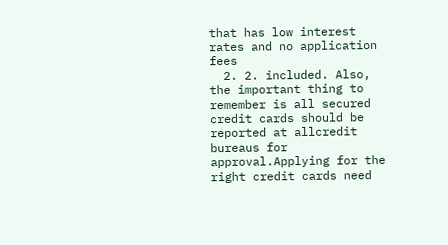that has low interest rates and no application fees
  2. 2. included. Also, the important thing to remember is all secured credit cards should be reported at allcredit bureaus for approval.Applying for the right credit cards need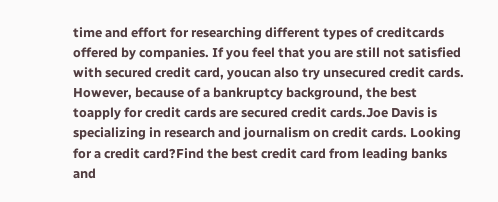time and effort for researching different types of creditcards offered by companies. If you feel that you are still not satisfied with secured credit card, youcan also try unsecured credit cards. However, because of a bankruptcy background, the best toapply for credit cards are secured credit cards.Joe Davis is specializing in research and journalism on credit cards. Looking for a credit card?Find the best credit card from leading banks and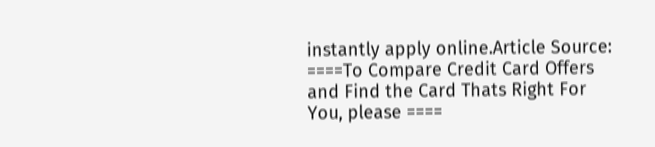instantly apply online.Article Source: ====To Compare Credit Card Offers and Find the Card Thats Right For You, please ====